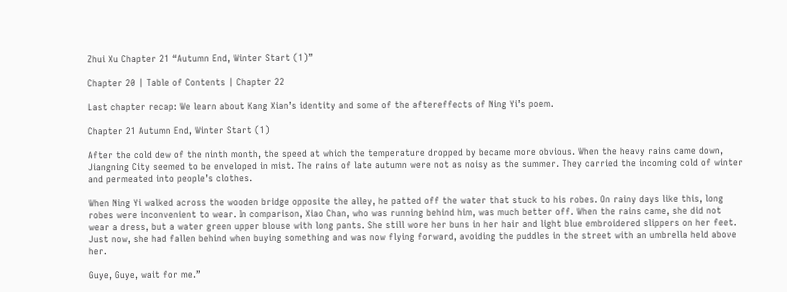Zhui Xu Chapter 21 “Autumn End, Winter Start (1)”

Chapter 20 | Table of Contents | Chapter 22

Last chapter recap: We learn about Kang Xian’s identity and some of the aftereffects of Ning Yi’s poem.

Chapter 21 Autumn End, Winter Start (1)

After the cold dew of the ninth month, the speed at which the temperature dropped by became more obvious. When the heavy rains came down, Jiangning City seemed to be enveloped in mist. The rains of late autumn were not as noisy as the summer. They carried the incoming cold of winter and permeated into people’s clothes.

When Ning Yi walked across the wooden bridge opposite the alley, he patted off the water that stuck to his robes. On rainy days like this, long robes were inconvenient to wear. In comparison, Xiao Chan, who was running behind him, was much better off. When the rains came, she did not wear a dress, but a water green upper blouse with long pants. She still wore her buns in her hair and light blue embroidered slippers on her feet. Just now, she had fallen behind when buying something and was now flying forward, avoiding the puddles in the street with an umbrella held above her.

Guye, Guye, wait for me.”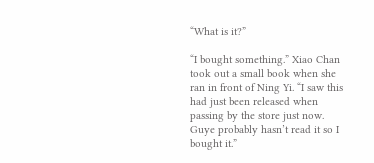“What is it?”

“I bought something.” Xiao Chan took out a small book when she ran in front of Ning Yi. “I saw this had just been released when passing by the store just now. Guye probably hasn’t read it so I bought it.”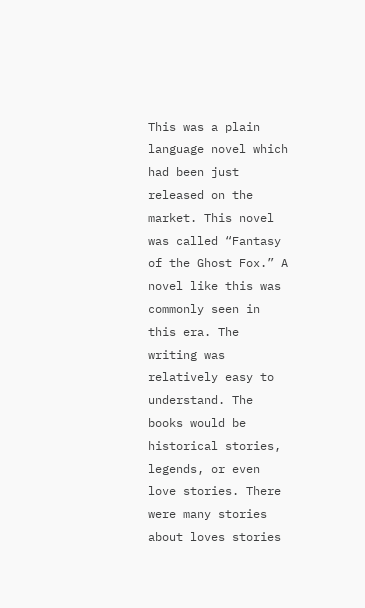This was a plain language novel which had been just released on the market. This novel was called “Fantasy of the Ghost Fox.” A novel like this was commonly seen in this era. The writing was relatively easy to understand. The books would be historical stories, legends, or even love stories. There were many stories about loves stories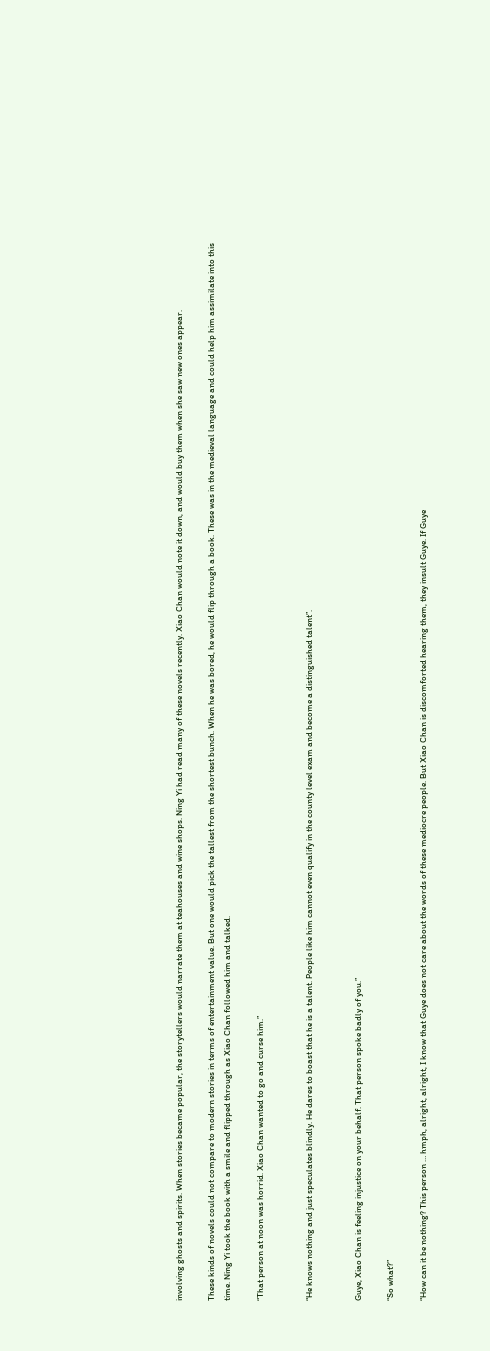involving ghosts and spirits. When stories became popular, the storytellers would narrate them at teahouses and wine shops. Ning Yi had read many of these novels recently. Xiao Chan would note it down, and would buy them when she saw new ones appear.

These kinds of novels could not compare to modern stories in terms of entertainment value. But one would pick the tallest from the shortest bunch. When he was bored, he would flip through a book. These was in the medieval language and could help him assimilate into this time. Ning Yi took the book with a smile and flipped through as Xiao Chan followed him and talked.

“That person at noon was horrid. Xiao Chan wanted to go and curse him.”


“He knows nothing and just speculates blindly. He dares to boast that he is a talent. People like him cannot even qualify in the county level exam and become a distinguished talent”.


Guye, Xiao Chan is feeling injustice on your behalf. That person spoke badly of you.”

“So what?”

“How can it be nothing? This person … hmph, alright, alright, I know that Guye does not care about the words of these mediocre people. But Xiao Chan is discomforted hearing them, they insult Guye. If Guye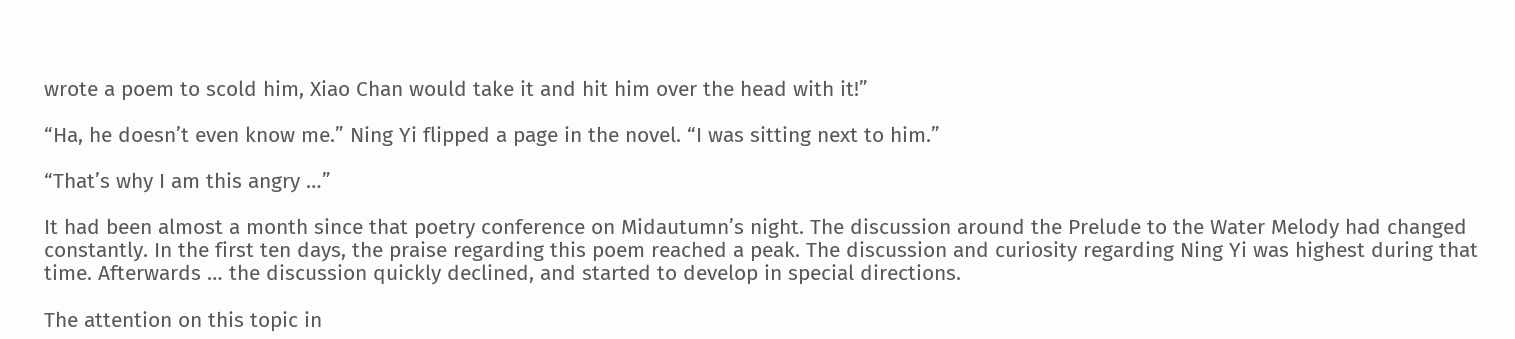wrote a poem to scold him, Xiao Chan would take it and hit him over the head with it!”

“Ha, he doesn’t even know me.” Ning Yi flipped a page in the novel. “I was sitting next to him.”

“That’s why I am this angry …”

It had been almost a month since that poetry conference on Midautumn’s night. The discussion around the Prelude to the Water Melody had changed constantly. In the first ten days, the praise regarding this poem reached a peak. The discussion and curiosity regarding Ning Yi was highest during that time. Afterwards … the discussion quickly declined, and started to develop in special directions.

The attention on this topic in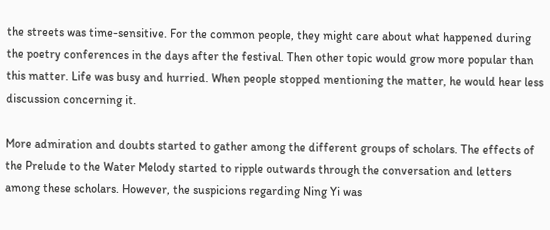the streets was time-sensitive. For the common people, they might care about what happened during the poetry conferences in the days after the festival. Then other topic would grow more popular than this matter. Life was busy and hurried. When people stopped mentioning the matter, he would hear less discussion concerning it.

More admiration and doubts started to gather among the different groups of scholars. The effects of the Prelude to the Water Melody started to ripple outwards through the conversation and letters among these scholars. However, the suspicions regarding Ning Yi was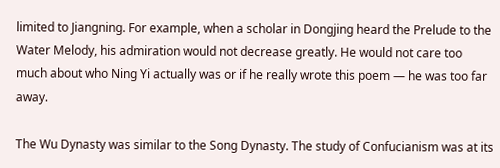limited to Jiangning. For example, when a scholar in Dongjing heard the Prelude to the Water Melody, his admiration would not decrease greatly. He would not care too much about who Ning Yi actually was or if he really wrote this poem — he was too far away.

The Wu Dynasty was similar to the Song Dynasty. The study of Confucianism was at its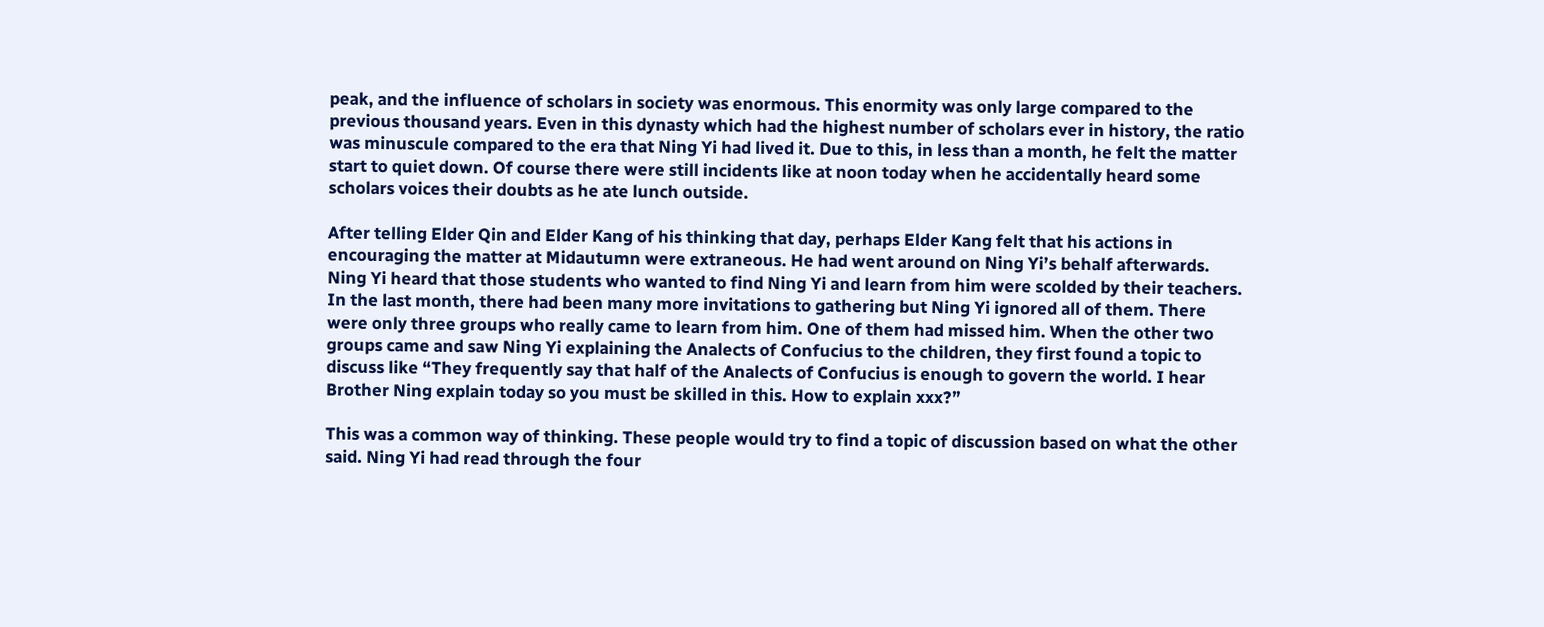peak, and the influence of scholars in society was enormous. This enormity was only large compared to the previous thousand years. Even in this dynasty which had the highest number of scholars ever in history, the ratio was minuscule compared to the era that Ning Yi had lived it. Due to this, in less than a month, he felt the matter start to quiet down. Of course there were still incidents like at noon today when he accidentally heard some scholars voices their doubts as he ate lunch outside.

After telling Elder Qin and Elder Kang of his thinking that day, perhaps Elder Kang felt that his actions in encouraging the matter at Midautumn were extraneous. He had went around on Ning Yi’s behalf afterwards. Ning Yi heard that those students who wanted to find Ning Yi and learn from him were scolded by their teachers. In the last month, there had been many more invitations to gathering but Ning Yi ignored all of them. There were only three groups who really came to learn from him. One of them had missed him. When the other two groups came and saw Ning Yi explaining the Analects of Confucius to the children, they first found a topic to discuss like “They frequently say that half of the Analects of Confucius is enough to govern the world. I hear Brother Ning explain today so you must be skilled in this. How to explain xxx?”

This was a common way of thinking. These people would try to find a topic of discussion based on what the other said. Ning Yi had read through the four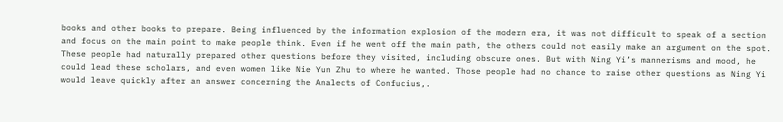books and other books to prepare. Being influenced by the information explosion of the modern era, it was not difficult to speak of a section and focus on the main point to make people think. Even if he went off the main path, the others could not easily make an argument on the spot. These people had naturally prepared other questions before they visited, including obscure ones. But with Ning Yi’s mannerisms and mood, he could lead these scholars, and even women like Nie Yun Zhu to where he wanted. Those people had no chance to raise other questions as Ning Yi would leave quickly after an answer concerning the Analects of Confucius,.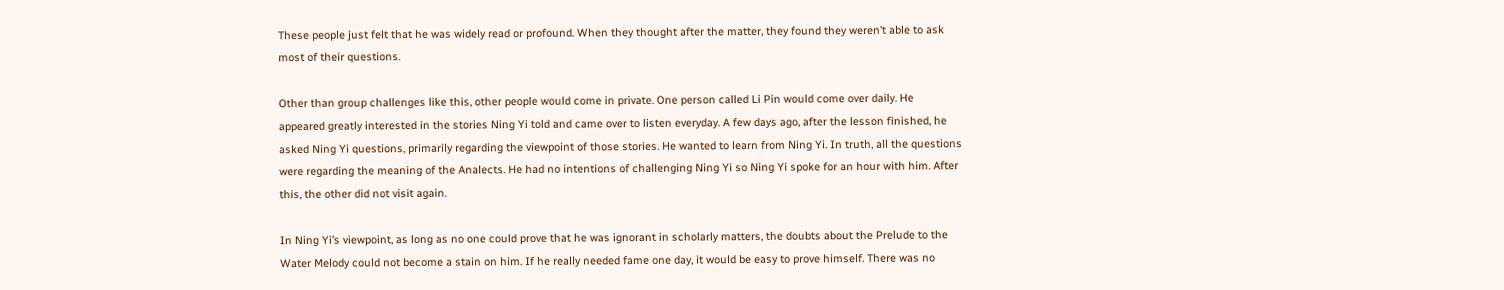These people just felt that he was widely read or profound. When they thought after the matter, they found they weren’t able to ask most of their questions.

Other than group challenges like this, other people would come in private. One person called Li Pin would come over daily. He appeared greatly interested in the stories Ning Yi told and came over to listen everyday. A few days ago, after the lesson finished, he asked Ning Yi questions, primarily regarding the viewpoint of those stories. He wanted to learn from Ning Yi. In truth, all the questions were regarding the meaning of the Analects. He had no intentions of challenging Ning Yi so Ning Yi spoke for an hour with him. After this, the other did not visit again.

In Ning Yi’s viewpoint, as long as no one could prove that he was ignorant in scholarly matters, the doubts about the Prelude to the Water Melody could not become a stain on him. If he really needed fame one day, it would be easy to prove himself. There was no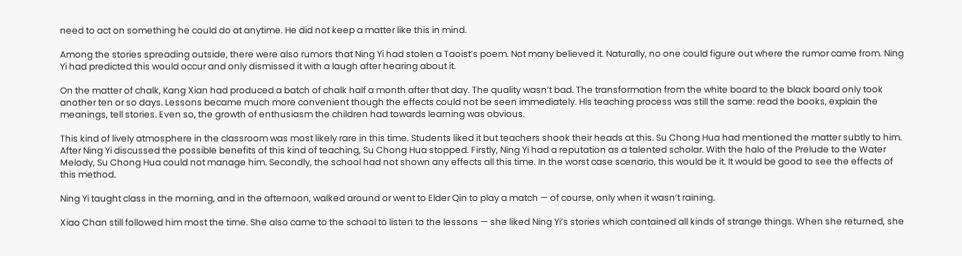need to act on something he could do at anytime. He did not keep a matter like this in mind.

Among the stories spreading outside, there were also rumors that Ning Yi had stolen a Taoist’s poem. Not many believed it. Naturally, no one could figure out where the rumor came from. Ning Yi had predicted this would occur and only dismissed it with a laugh after hearing about it.

On the matter of chalk, Kang Xian had produced a batch of chalk half a month after that day. The quality wasn’t bad. The transformation from the white board to the black board only took another ten or so days. Lessons became much more convenient though the effects could not be seen immediately. His teaching process was still the same: read the books, explain the meanings, tell stories. Even so, the growth of enthusiasm the children had towards learning was obvious.

This kind of lively atmosphere in the classroom was most likely rare in this time. Students liked it but teachers shook their heads at this. Su Chong Hua had mentioned the matter subtly to him. After Ning Yi discussed the possible benefits of this kind of teaching, Su Chong Hua stopped. Firstly, Ning Yi had a reputation as a talented scholar. With the halo of the Prelude to the Water Melody, Su Chong Hua could not manage him. Secondly, the school had not shown any effects all this time. In the worst case scenario, this would be it. It would be good to see the effects of this method.

Ning Yi taught class in the morning, and in the afternoon, walked around or went to Elder Qin to play a match — of course, only when it wasn’t raining.

Xiao Chan still followed him most the time. She also came to the school to listen to the lessons — she liked Ning Yi’s stories which contained all kinds of strange things. When she returned, she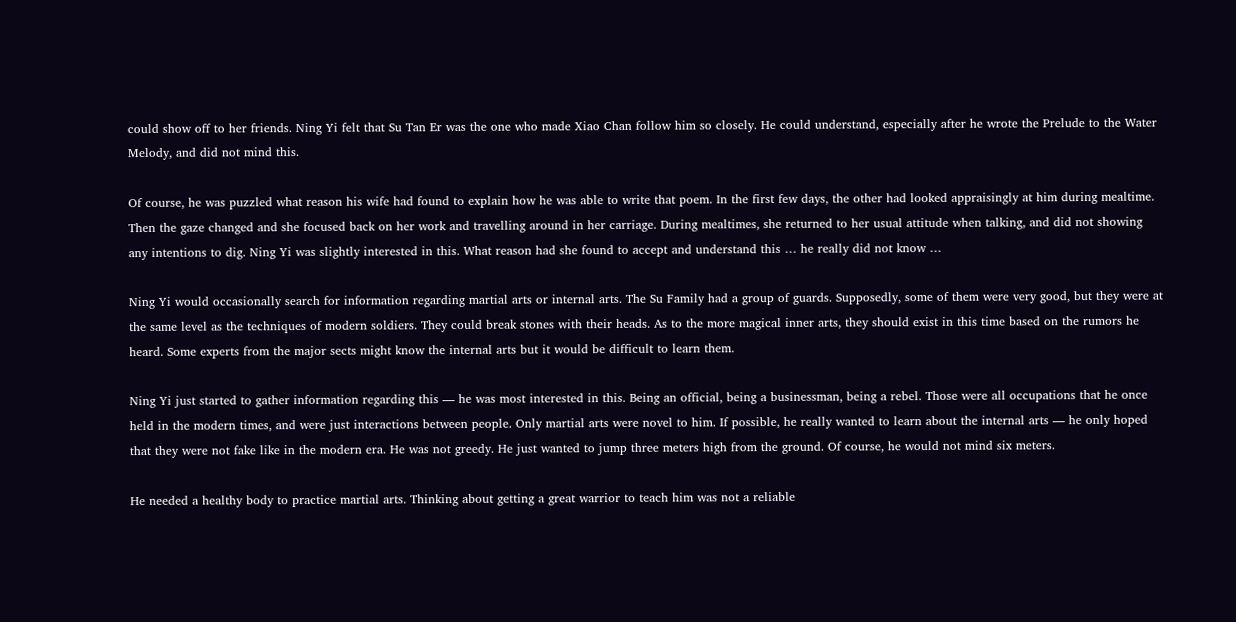could show off to her friends. Ning Yi felt that Su Tan Er was the one who made Xiao Chan follow him so closely. He could understand, especially after he wrote the Prelude to the Water Melody, and did not mind this.

Of course, he was puzzled what reason his wife had found to explain how he was able to write that poem. In the first few days, the other had looked appraisingly at him during mealtime. Then the gaze changed and she focused back on her work and travelling around in her carriage. During mealtimes, she returned to her usual attitude when talking, and did not showing any intentions to dig. Ning Yi was slightly interested in this. What reason had she found to accept and understand this … he really did not know …

Ning Yi would occasionally search for information regarding martial arts or internal arts. The Su Family had a group of guards. Supposedly, some of them were very good, but they were at the same level as the techniques of modern soldiers. They could break stones with their heads. As to the more magical inner arts, they should exist in this time based on the rumors he heard. Some experts from the major sects might know the internal arts but it would be difficult to learn them.

Ning Yi just started to gather information regarding this — he was most interested in this. Being an official, being a businessman, being a rebel. Those were all occupations that he once held in the modern times, and were just interactions between people. Only martial arts were novel to him. If possible, he really wanted to learn about the internal arts — he only hoped that they were not fake like in the modern era. He was not greedy. He just wanted to jump three meters high from the ground. Of course, he would not mind six meters.

He needed a healthy body to practice martial arts. Thinking about getting a great warrior to teach him was not a reliable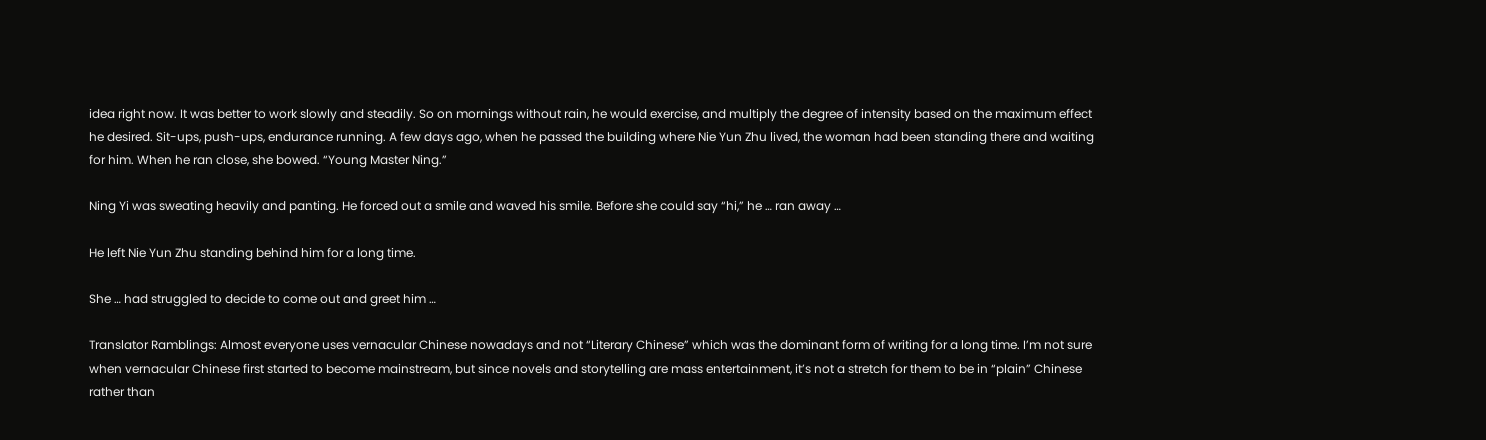idea right now. It was better to work slowly and steadily. So on mornings without rain, he would exercise, and multiply the degree of intensity based on the maximum effect he desired. Sit-ups, push-ups, endurance running. A few days ago, when he passed the building where Nie Yun Zhu lived, the woman had been standing there and waiting for him. When he ran close, she bowed. “Young Master Ning.”

Ning Yi was sweating heavily and panting. He forced out a smile and waved his smile. Before she could say “hi,” he … ran away …

He left Nie Yun Zhu standing behind him for a long time.

She … had struggled to decide to come out and greet him …

Translator Ramblings: Almost everyone uses vernacular Chinese nowadays and not “Literary Chinese” which was the dominant form of writing for a long time. I’m not sure when vernacular Chinese first started to become mainstream, but since novels and storytelling are mass entertainment, it’s not a stretch for them to be in “plain” Chinese rather than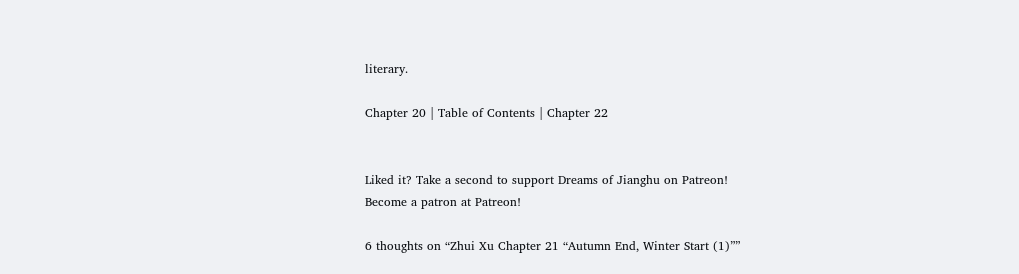literary.

Chapter 20 | Table of Contents | Chapter 22


Liked it? Take a second to support Dreams of Jianghu on Patreon!
Become a patron at Patreon!

6 thoughts on “Zhui Xu Chapter 21 “Autumn End, Winter Start (1)””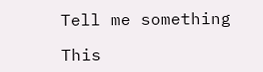Tell me something

This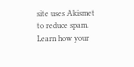site uses Akismet to reduce spam. Learn how your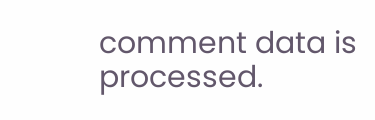comment data is processed.